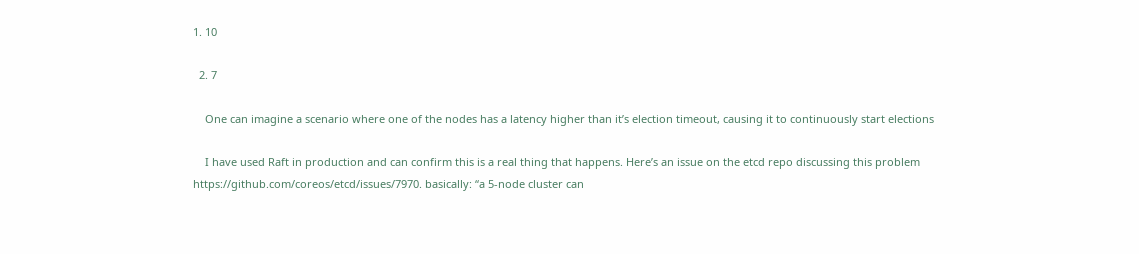1. 10

  2. 7

    One can imagine a scenario where one of the nodes has a latency higher than it’s election timeout, causing it to continuously start elections

    I have used Raft in production and can confirm this is a real thing that happens. Here’s an issue on the etcd repo discussing this problem https://github.com/coreos/etcd/issues/7970. basically: “a 5-node cluster can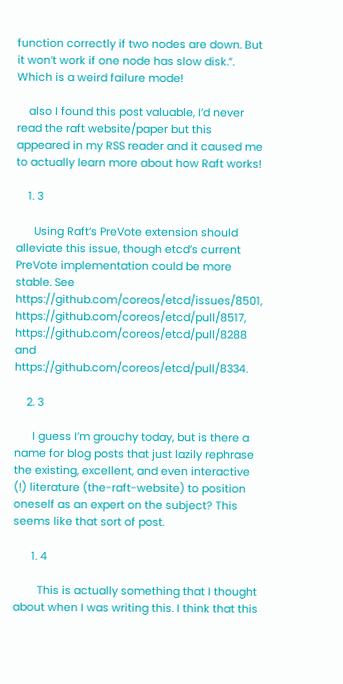function correctly if two nodes are down. But it won’t work if one node has slow disk.”. Which is a weird failure mode!

    also I found this post valuable, I’d never read the raft website/paper but this appeared in my RSS reader and it caused me to actually learn more about how Raft works!

    1. 3

      Using Raft’s PreVote extension should alleviate this issue, though etcd’s current PreVote implementation could be more stable. See https://github.com/coreos/etcd/issues/8501, https://github.com/coreos/etcd/pull/8517, https://github.com/coreos/etcd/pull/8288 and https://github.com/coreos/etcd/pull/8334.

    2. 3

      I guess I’m grouchy today, but is there a name for blog posts that just lazily rephrase the existing, excellent, and even interactive (!) literature (the-raft-website) to position oneself as an expert on the subject? This seems like that sort of post.

      1. 4

        This is actually something that I thought about when I was writing this. I think that this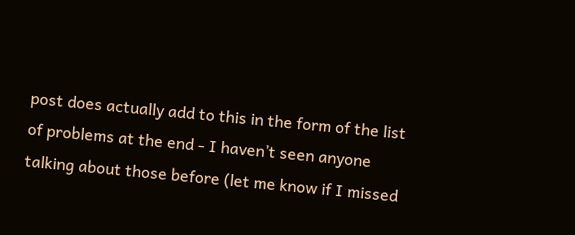post does actually add to this in the form of the list of problems at the end - I haven’t seen anyone talking about those before (let me know if I missed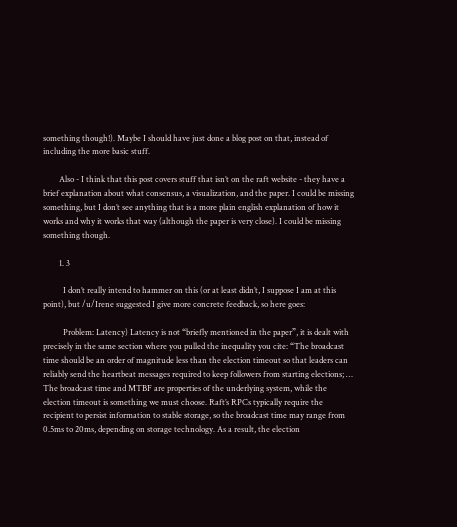something though!). Maybe I should have just done a blog post on that, instead of including the more basic stuff.

        Also - I think that this post covers stuff that isn’t on the raft website - they have a brief explanation about what consensus, a visualization, and the paper. I could be missing something, but I don’t see anything that is a more plain english explanation of how it works and why it works that way (although the paper is very close). I could be missing something though.

        1. 3

          I don’t really intend to hammer on this (or at least didn’t, I suppose I am at this point), but /u/Irene suggested I give more concrete feedback, so here goes:

          Problem: Latency) Latency is not “briefly mentioned in the paper”, it is dealt with precisely in the same section where you pulled the inequality you cite: “The broadcast time should be an order of magnitude less than the election timeout so that leaders can reliably send the heartbeat messages required to keep followers from starting elections; … The broadcast time and MTBF are properties of the underlying system, while the election timeout is something we must choose. Raft’s RPCs typically require the recipient to persist information to stable storage, so the broadcast time may range from 0.5ms to 20ms, depending on storage technology. As a result, the election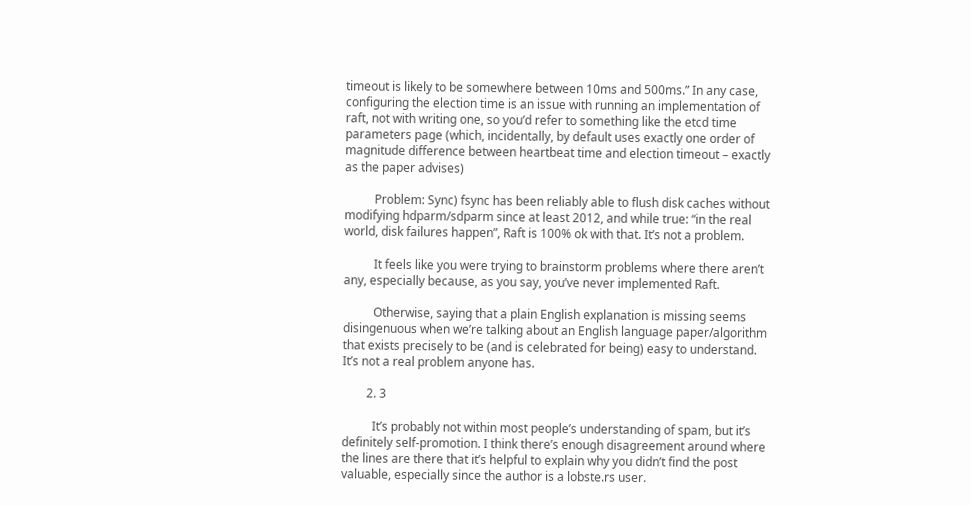timeout is likely to be somewhere between 10ms and 500ms.” In any case, configuring the election time is an issue with running an implementation of raft, not with writing one, so you’d refer to something like the etcd time parameters page (which, incidentally, by default uses exactly one order of magnitude difference between heartbeat time and election timeout – exactly as the paper advises)

          Problem: Sync) fsync has been reliably able to flush disk caches without modifying hdparm/sdparm since at least 2012, and while true: “in the real world, disk failures happen”, Raft is 100% ok with that. It’s not a problem.

          It feels like you were trying to brainstorm problems where there aren’t any, especially because, as you say, you’ve never implemented Raft.

          Otherwise, saying that a plain English explanation is missing seems disingenuous when we’re talking about an English language paper/algorithm that exists precisely to be (and is celebrated for being) easy to understand. It’s not a real problem anyone has.

        2. 3

          It’s probably not within most people’s understanding of spam, but it’s definitely self-promotion. I think there’s enough disagreement around where the lines are there that it’s helpful to explain why you didn’t find the post valuable, especially since the author is a lobste.rs user.